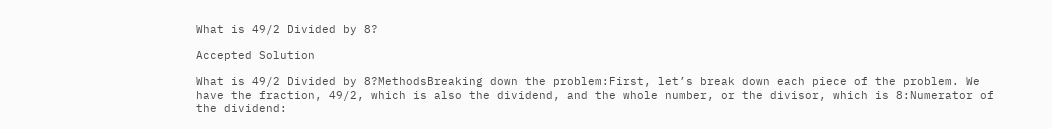What is 49/2 Divided by 8?

Accepted Solution

What is 49/2 Divided by 8?MethodsBreaking down the problem:First, let’s break down each piece of the problem. We have the fraction, 49/2, which is also the dividend, and the whole number, or the divisor, which is 8:Numerator of the dividend: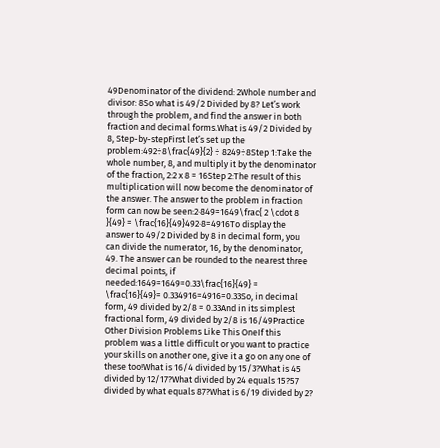49Denominator of the dividend: 2Whole number and divisor: 8So what is 49/2 Divided by 8? Let’s work through the problem, and find the answer in both fraction and decimal forms.What is 49/2 Divided by 8, Step-by-stepFirst let’s set up the problem:492÷8\frac{49}{2} ÷ 8249÷8Step 1:Take the whole number, 8, and multiply it by the denominator of the fraction, 2:2 x 8 = 16Step 2:The result of this multiplication will now become the denominator of the answer. The answer to the problem in fraction form can now be seen:2⋅849=1649\frac{ 2 \cdot 8 }{49} = \frac{16}{49}492⋅8=4916To display the answer to 49/2 Divided by 8 in decimal form, you can divide the numerator, 16, by the denominator, 49. The answer can be rounded to the nearest three decimal points, if needed:1649=1649=0.33\frac{16}{49} = \frac{16}{49}= 0.334916=4916=0.33So, in decimal form, 49 divided by 2/8 = 0.33And in its simplest fractional form, 49 divided by 2/8 is 16/49Practice Other Division Problems Like This OneIf this problem was a little difficult or you want to practice your skills on another one, give it a go on any one of these too!What is 16/4 divided by 15/3?What is 45 divided by 12/17?What divided by 24 equals 15?57 divided by what equals 87?What is 6/19 divided by 2?